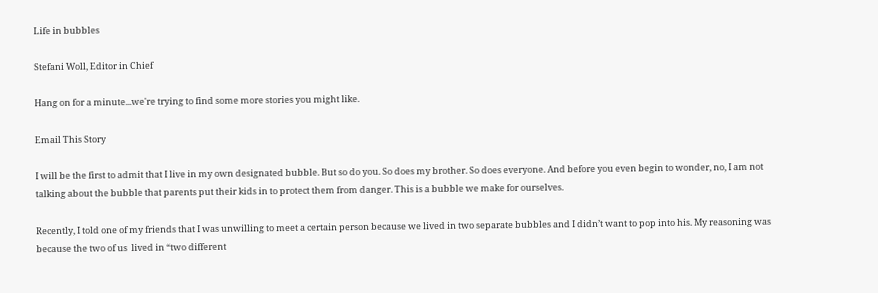Life in bubbles

Stefani Woll, Editor in Chief

Hang on for a minute...we're trying to find some more stories you might like.

Email This Story

I will be the first to admit that I live in my own designated bubble. But so do you. So does my brother. So does everyone. And before you even begin to wonder, no, I am not talking about the bubble that parents put their kids in to protect them from danger. This is a bubble we make for ourselves.

Recently, I told one of my friends that I was unwilling to meet a certain person because we lived in two separate bubbles and I didn’t want to pop into his. My reasoning was because the two of us  lived in “two different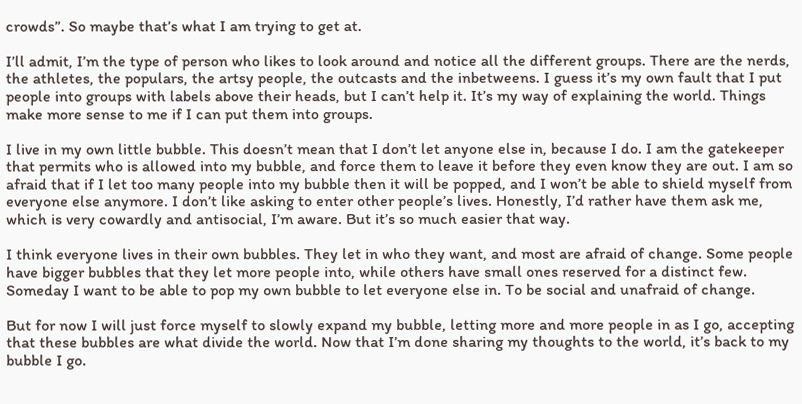crowds”. So maybe that’s what I am trying to get at.

I’ll admit, I’m the type of person who likes to look around and notice all the different groups. There are the nerds, the athletes, the populars, the artsy people, the outcasts and the inbetweens. I guess it’s my own fault that I put people into groups with labels above their heads, but I can’t help it. It’s my way of explaining the world. Things make more sense to me if I can put them into groups.

I live in my own little bubble. This doesn’t mean that I don’t let anyone else in, because I do. I am the gatekeeper that permits who is allowed into my bubble, and force them to leave it before they even know they are out. I am so afraid that if I let too many people into my bubble then it will be popped, and I won’t be able to shield myself from everyone else anymore. I don’t like asking to enter other people’s lives. Honestly, I’d rather have them ask me, which is very cowardly and antisocial, I’m aware. But it’s so much easier that way.

I think everyone lives in their own bubbles. They let in who they want, and most are afraid of change. Some people have bigger bubbles that they let more people into, while others have small ones reserved for a distinct few. Someday I want to be able to pop my own bubble to let everyone else in. To be social and unafraid of change.

But for now I will just force myself to slowly expand my bubble, letting more and more people in as I go, accepting that these bubbles are what divide the world. Now that I’m done sharing my thoughts to the world, it’s back to my bubble I go.